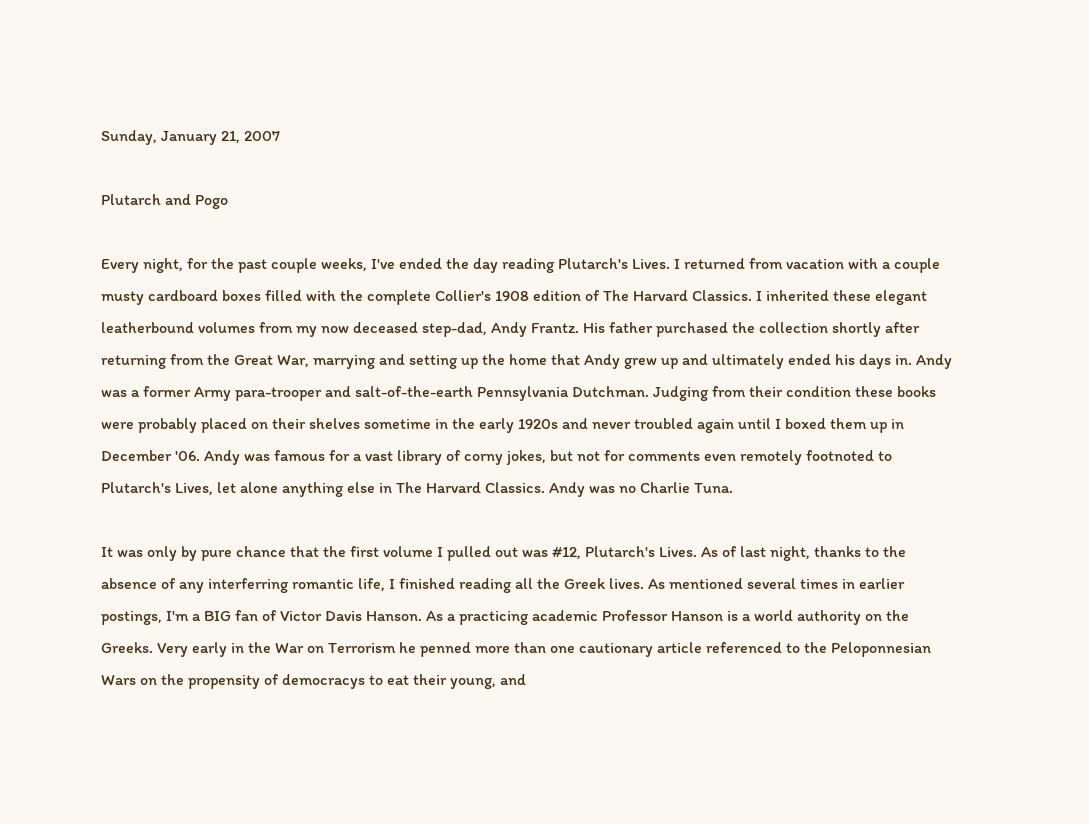Sunday, January 21, 2007

Plutarch and Pogo

Every night, for the past couple weeks, I've ended the day reading Plutarch's Lives. I returned from vacation with a couple musty cardboard boxes filled with the complete Collier's 1908 edition of The Harvard Classics. I inherited these elegant leatherbound volumes from my now deceased step-dad, Andy Frantz. His father purchased the collection shortly after returning from the Great War, marrying and setting up the home that Andy grew up and ultimately ended his days in. Andy was a former Army para-trooper and salt-of-the-earth Pennsylvania Dutchman. Judging from their condition these books were probably placed on their shelves sometime in the early 1920s and never troubled again until I boxed them up in December '06. Andy was famous for a vast library of corny jokes, but not for comments even remotely footnoted to Plutarch's Lives, let alone anything else in The Harvard Classics. Andy was no Charlie Tuna.

It was only by pure chance that the first volume I pulled out was #12, Plutarch's Lives. As of last night, thanks to the absence of any interferring romantic life, I finished reading all the Greek lives. As mentioned several times in earlier postings, I'm a BIG fan of Victor Davis Hanson. As a practicing academic Professor Hanson is a world authority on the Greeks. Very early in the War on Terrorism he penned more than one cautionary article referenced to the Peloponnesian Wars on the propensity of democracys to eat their young, and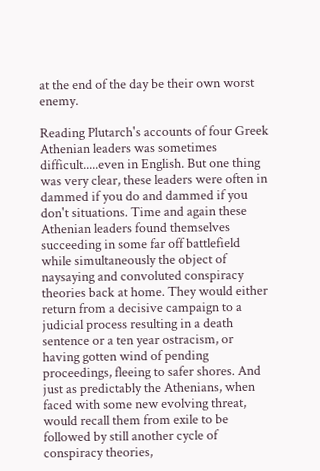at the end of the day be their own worst enemy.

Reading Plutarch's accounts of four Greek Athenian leaders was sometimes difficult.....even in English. But one thing was very clear, these leaders were often in dammed if you do and dammed if you don't situations. Time and again these Athenian leaders found themselves succeeding in some far off battlefield while simultaneously the object of naysaying and convoluted conspiracy theories back at home. They would either return from a decisive campaign to a judicial process resulting in a death sentence or a ten year ostracism, or having gotten wind of pending proceedings, fleeing to safer shores. And just as predictably the Athenians, when faced with some new evolving threat, would recall them from exile to be followed by still another cycle of conspiracy theories,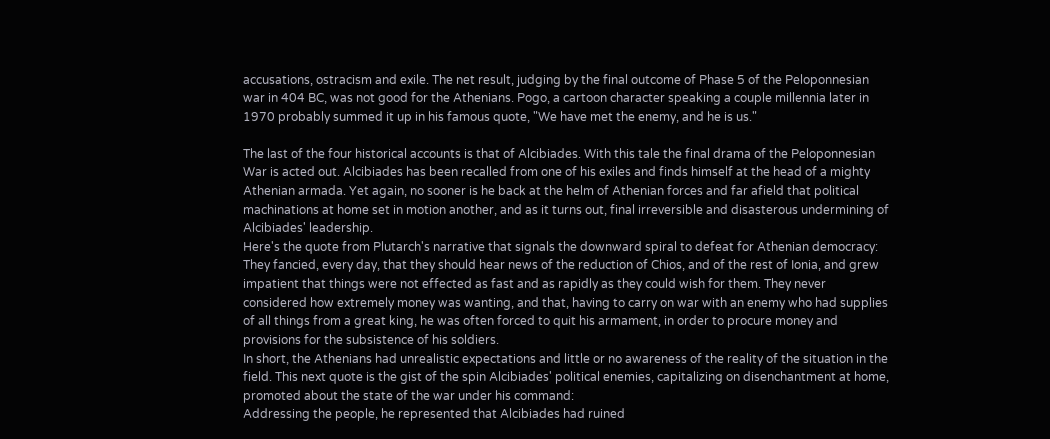accusations, ostracism and exile. The net result, judging by the final outcome of Phase 5 of the Peloponnesian war in 404 BC, was not good for the Athenians. Pogo, a cartoon character speaking a couple millennia later in 1970 probably summed it up in his famous quote, "We have met the enemy, and he is us."

The last of the four historical accounts is that of Alcibiades. With this tale the final drama of the Peloponnesian War is acted out. Alcibiades has been recalled from one of his exiles and finds himself at the head of a mighty Athenian armada. Yet again, no sooner is he back at the helm of Athenian forces and far afield that political machinations at home set in motion another, and as it turns out, final irreversible and disasterous undermining of Alcibiades' leadership.
Here's the quote from Plutarch's narrative that signals the downward spiral to defeat for Athenian democracy:
They fancied, every day, that they should hear news of the reduction of Chios, and of the rest of Ionia, and grew impatient that things were not effected as fast and as rapidly as they could wish for them. They never considered how extremely money was wanting, and that, having to carry on war with an enemy who had supplies of all things from a great king, he was often forced to quit his armament, in order to procure money and provisions for the subsistence of his soldiers.
In short, the Athenians had unrealistic expectations and little or no awareness of the reality of the situation in the field. This next quote is the gist of the spin Alcibiades' political enemies, capitalizing on disenchantment at home, promoted about the state of the war under his command:
Addressing the people, he represented that Alcibiades had ruined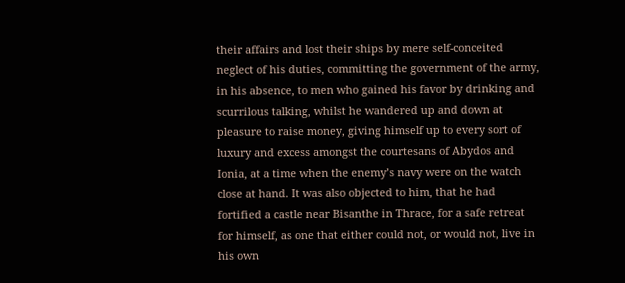their affairs and lost their ships by mere self-conceited neglect of his duties, committing the government of the army, in his absence, to men who gained his favor by drinking and scurrilous talking, whilst he wandered up and down at pleasure to raise money, giving himself up to every sort of luxury and excess amongst the courtesans of Abydos and Ionia, at a time when the enemy’s navy were on the watch close at hand. It was also objected to him, that he had fortified a castle near Bisanthe in Thrace, for a safe retreat for himself, as one that either could not, or would not, live in his own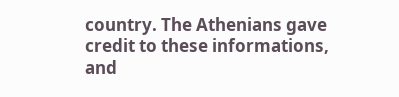country. The Athenians gave credit to these informations, and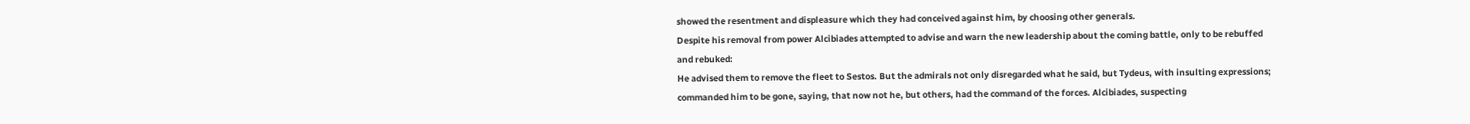showed the resentment and displeasure which they had conceived against him, by choosing other generals.
Despite his removal from power Alcibiades attempted to advise and warn the new leadership about the coming battle, only to be rebuffed and rebuked:
He advised them to remove the fleet to Sestos. But the admirals not only disregarded what he said, but Tydeus, with insulting expressions; commanded him to be gone, saying, that now not he, but others, had the command of the forces. Alcibiades, suspecting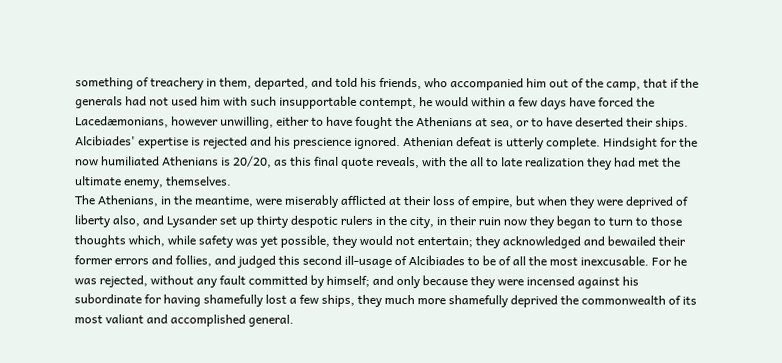something of treachery in them, departed, and told his friends, who accompanied him out of the camp, that if the generals had not used him with such insupportable contempt, he would within a few days have forced the Lacedæmonians, however unwilling, either to have fought the Athenians at sea, or to have deserted their ships.
Alcibiades' expertise is rejected and his prescience ignored. Athenian defeat is utterly complete. Hindsight for the now humiliated Athenians is 20/20, as this final quote reveals, with the all to late realization they had met the ultimate enemy, themselves.
The Athenians, in the meantime, were miserably afflicted at their loss of empire, but when they were deprived of liberty also, and Lysander set up thirty despotic rulers in the city, in their ruin now they began to turn to those thoughts which, while safety was yet possible, they would not entertain; they acknowledged and bewailed their former errors and follies, and judged this second ill-usage of Alcibiades to be of all the most inexcusable. For he was rejected, without any fault committed by himself; and only because they were incensed against his subordinate for having shamefully lost a few ships, they much more shamefully deprived the commonwealth of its most valiant and accomplished general.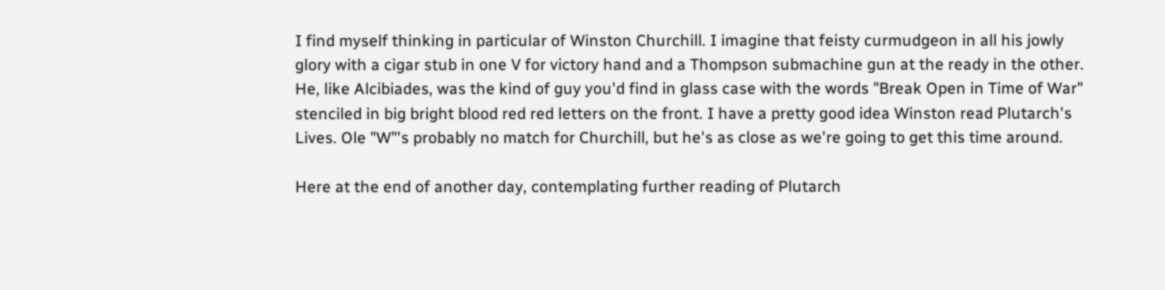I find myself thinking in particular of Winston Churchill. I imagine that feisty curmudgeon in all his jowly glory with a cigar stub in one V for victory hand and a Thompson submachine gun at the ready in the other. He, like Alcibiades, was the kind of guy you'd find in glass case with the words "Break Open in Time of War" stenciled in big bright blood red red letters on the front. I have a pretty good idea Winston read Plutarch's Lives. Ole "W"'s probably no match for Churchill, but he's as close as we're going to get this time around.

Here at the end of another day, contemplating further reading of Plutarch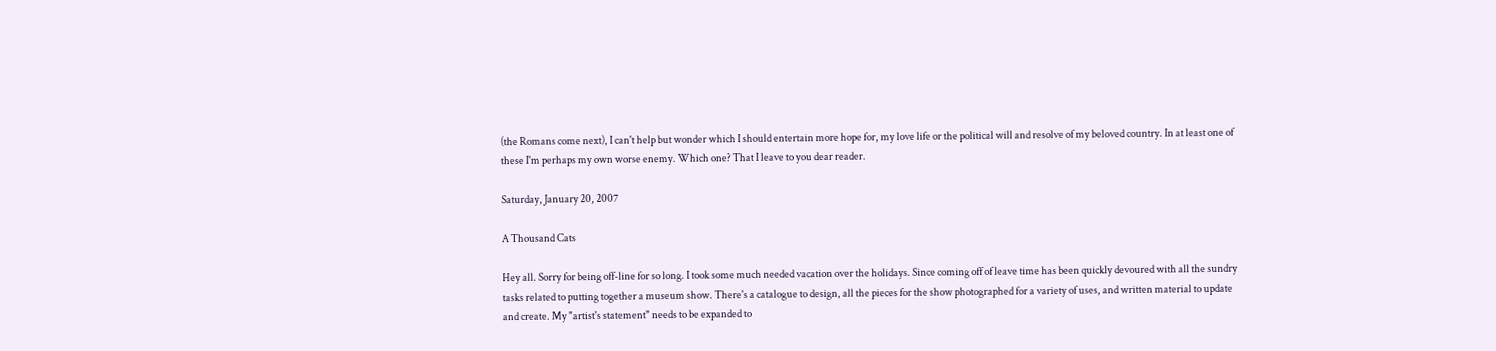(the Romans come next), I can't help but wonder which I should entertain more hope for, my love life or the political will and resolve of my beloved country. In at least one of these I'm perhaps my own worse enemy. Which one? That I leave to you dear reader.

Saturday, January 20, 2007

A Thousand Cats

Hey all. Sorry for being off-line for so long. I took some much needed vacation over the holidays. Since coming off of leave time has been quickly devoured with all the sundry tasks related to putting together a museum show. There's a catalogue to design, all the pieces for the show photographed for a variety of uses, and written material to update and create. My "artist's statement" needs to be expanded to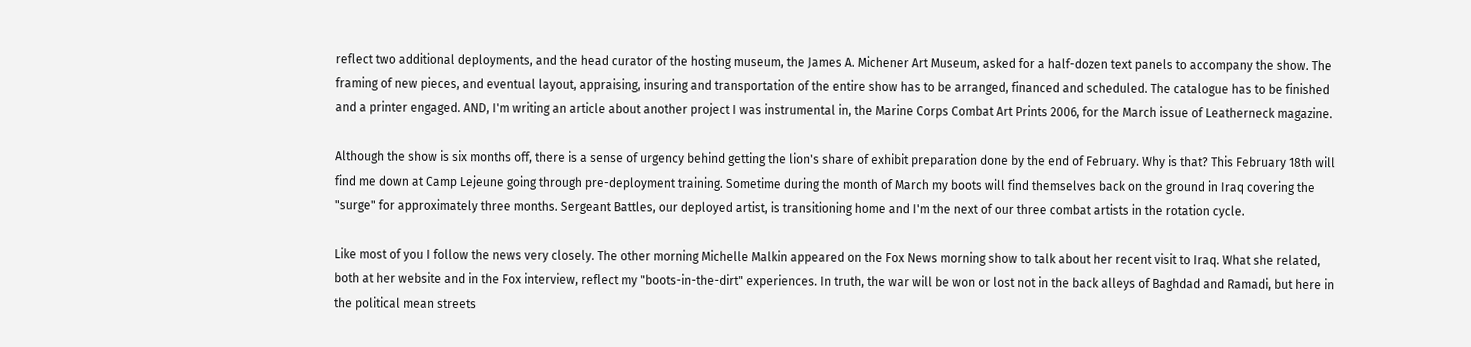reflect two additional deployments, and the head curator of the hosting museum, the James A. Michener Art Museum, asked for a half-dozen text panels to accompany the show. The framing of new pieces, and eventual layout, appraising, insuring and transportation of the entire show has to be arranged, financed and scheduled. The catalogue has to be finished and a printer engaged. AND, I'm writing an article about another project I was instrumental in, the Marine Corps Combat Art Prints 2006, for the March issue of Leatherneck magazine.

Although the show is six months off, there is a sense of urgency behind getting the lion's share of exhibit preparation done by the end of February. Why is that? This February 18th will find me down at Camp Lejeune going through pre-deployment training. Sometime during the month of March my boots will find themselves back on the ground in Iraq covering the "surge" for approximately three months. Sergeant Battles, our deployed artist, is transitioning home and I'm the next of our three combat artists in the rotation cycle.

Like most of you I follow the news very closely. The other morning Michelle Malkin appeared on the Fox News morning show to talk about her recent visit to Iraq. What she related, both at her website and in the Fox interview, reflect my "boots-in-the-dirt" experiences. In truth, the war will be won or lost not in the back alleys of Baghdad and Ramadi, but here in the political mean streets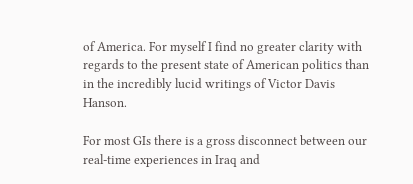of America. For myself I find no greater clarity with regards to the present state of American politics than in the incredibly lucid writings of Victor Davis Hanson.

For most GIs there is a gross disconnect between our real-time experiences in Iraq and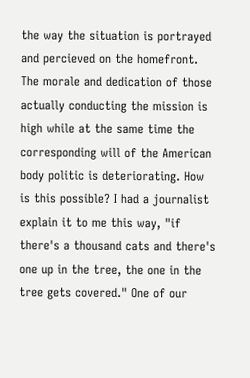the way the situation is portrayed and percieved on the homefront. The morale and dedication of those actually conducting the mission is high while at the same time the corresponding will of the American body politic is deteriorating. How is this possible? I had a journalist explain it to me this way, "if there's a thousand cats and there's one up in the tree, the one in the tree gets covered." One of our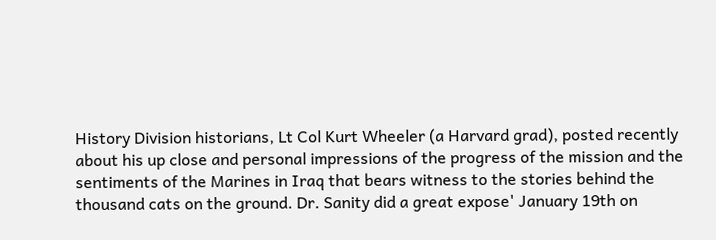History Division historians, Lt Col Kurt Wheeler (a Harvard grad), posted recently about his up close and personal impressions of the progress of the mission and the sentiments of the Marines in Iraq that bears witness to the stories behind the thousand cats on the ground. Dr. Sanity did a great expose' January 19th on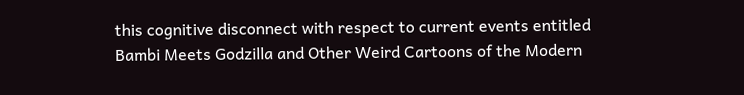this cognitive disconnect with respect to current events entitled Bambi Meets Godzilla and Other Weird Cartoons of the Modern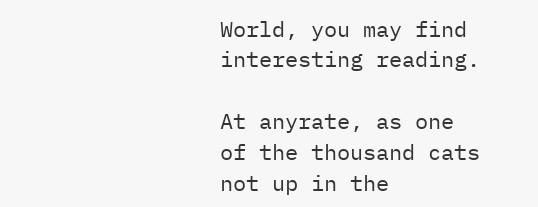World, you may find interesting reading.

At anyrate, as one of the thousand cats not up in the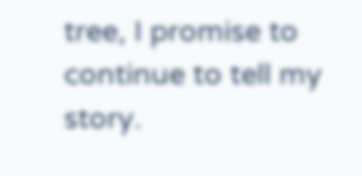tree, I promise to continue to tell my story.